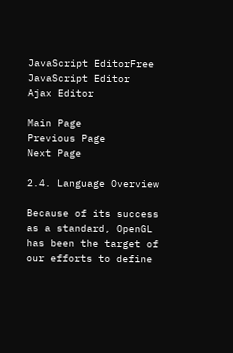JavaScript EditorFree JavaScript Editor     Ajax Editor

Main Page
Previous Page
Next Page

2.4. Language Overview

Because of its success as a standard, OpenGL has been the target of our efforts to define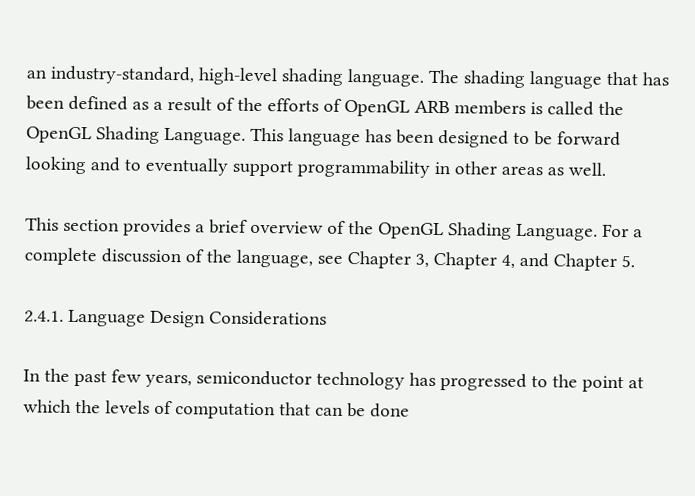an industry-standard, high-level shading language. The shading language that has been defined as a result of the efforts of OpenGL ARB members is called the OpenGL Shading Language. This language has been designed to be forward looking and to eventually support programmability in other areas as well.

This section provides a brief overview of the OpenGL Shading Language. For a complete discussion of the language, see Chapter 3, Chapter 4, and Chapter 5.

2.4.1. Language Design Considerations

In the past few years, semiconductor technology has progressed to the point at which the levels of computation that can be done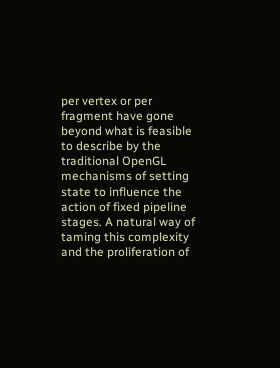per vertex or per fragment have gone beyond what is feasible to describe by the traditional OpenGL mechanisms of setting state to influence the action of fixed pipeline stages. A natural way of taming this complexity and the proliferation of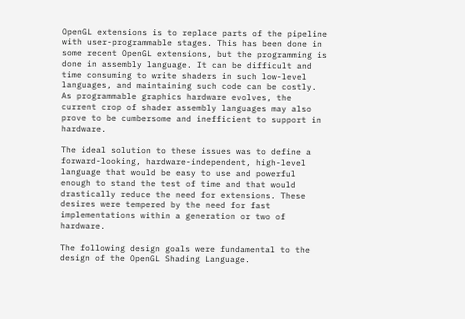OpenGL extensions is to replace parts of the pipeline with user-programmable stages. This has been done in some recent OpenGL extensions, but the programming is done in assembly language. It can be difficult and time consuming to write shaders in such low-level languages, and maintaining such code can be costly. As programmable graphics hardware evolves, the current crop of shader assembly languages may also prove to be cumbersome and inefficient to support in hardware.

The ideal solution to these issues was to define a forward-looking, hardware-independent, high-level language that would be easy to use and powerful enough to stand the test of time and that would drastically reduce the need for extensions. These desires were tempered by the need for fast implementations within a generation or two of hardware.

The following design goals were fundamental to the design of the OpenGL Shading Language.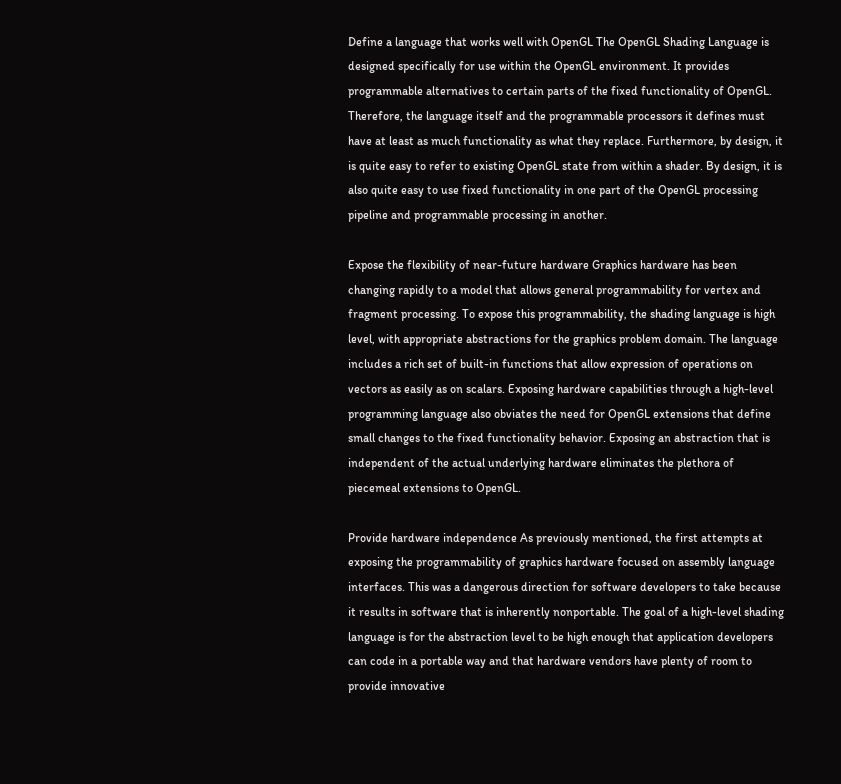Define a language that works well with OpenGL The OpenGL Shading Language is designed specifically for use within the OpenGL environment. It provides programmable alternatives to certain parts of the fixed functionality of OpenGL. Therefore, the language itself and the programmable processors it defines must have at least as much functionality as what they replace. Furthermore, by design, it is quite easy to refer to existing OpenGL state from within a shader. By design, it is also quite easy to use fixed functionality in one part of the OpenGL processing pipeline and programmable processing in another.

Expose the flexibility of near-future hardware Graphics hardware has been changing rapidly to a model that allows general programmability for vertex and fragment processing. To expose this programmability, the shading language is high level, with appropriate abstractions for the graphics problem domain. The language includes a rich set of built-in functions that allow expression of operations on vectors as easily as on scalars. Exposing hardware capabilities through a high-level programming language also obviates the need for OpenGL extensions that define small changes to the fixed functionality behavior. Exposing an abstraction that is independent of the actual underlying hardware eliminates the plethora of piecemeal extensions to OpenGL.

Provide hardware independence As previously mentioned, the first attempts at exposing the programmability of graphics hardware focused on assembly language interfaces. This was a dangerous direction for software developers to take because it results in software that is inherently nonportable. The goal of a high-level shading language is for the abstraction level to be high enough that application developers can code in a portable way and that hardware vendors have plenty of room to provide innovative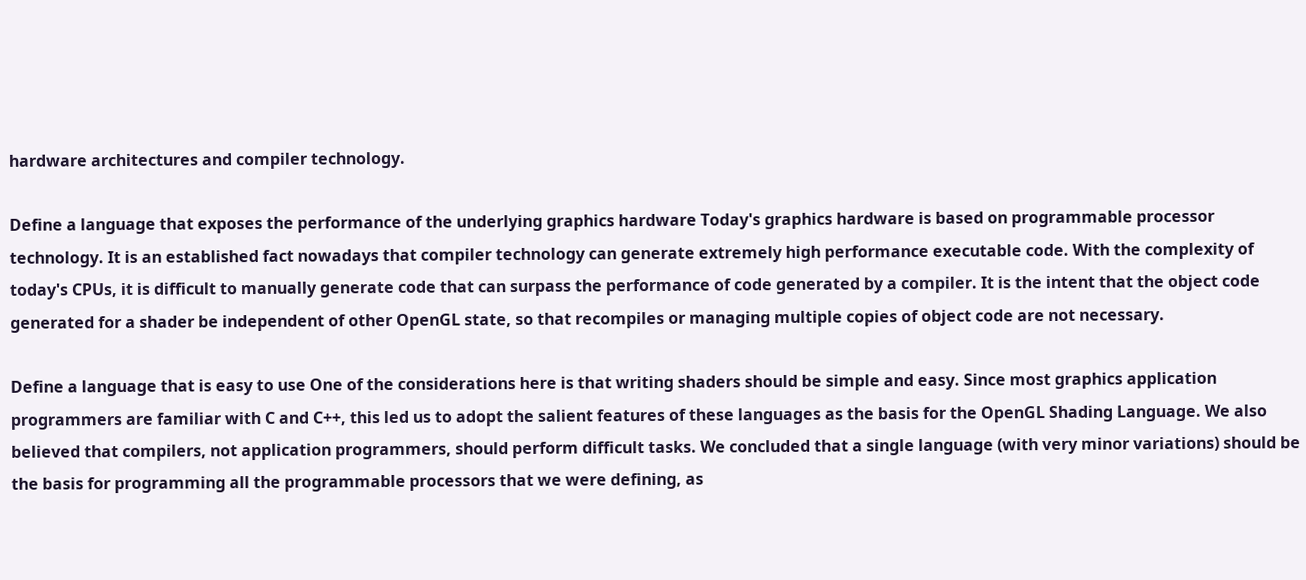hardware architectures and compiler technology.

Define a language that exposes the performance of the underlying graphics hardware Today's graphics hardware is based on programmable processor technology. It is an established fact nowadays that compiler technology can generate extremely high performance executable code. With the complexity of today's CPUs, it is difficult to manually generate code that can surpass the performance of code generated by a compiler. It is the intent that the object code generated for a shader be independent of other OpenGL state, so that recompiles or managing multiple copies of object code are not necessary.

Define a language that is easy to use One of the considerations here is that writing shaders should be simple and easy. Since most graphics application programmers are familiar with C and C++, this led us to adopt the salient features of these languages as the basis for the OpenGL Shading Language. We also believed that compilers, not application programmers, should perform difficult tasks. We concluded that a single language (with very minor variations) should be the basis for programming all the programmable processors that we were defining, as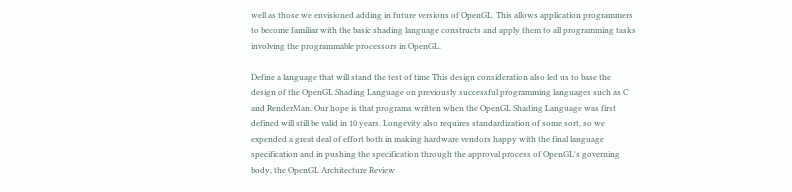well as those we envisioned adding in future versions of OpenGL. This allows application programmers to become familiar with the basic shading language constructs and apply them to all programming tasks involving the programmable processors in OpenGL.

Define a language that will stand the test of time This design consideration also led us to base the design of the OpenGL Shading Language on previously successful programming languages such as C and RenderMan. Our hope is that programs written when the OpenGL Shading Language was first defined will still be valid in 10 years. Longevity also requires standardization of some sort, so we expended a great deal of effort both in making hardware vendors happy with the final language specification and in pushing the specification through the approval process of OpenGL's governing body, the OpenGL Architecture Review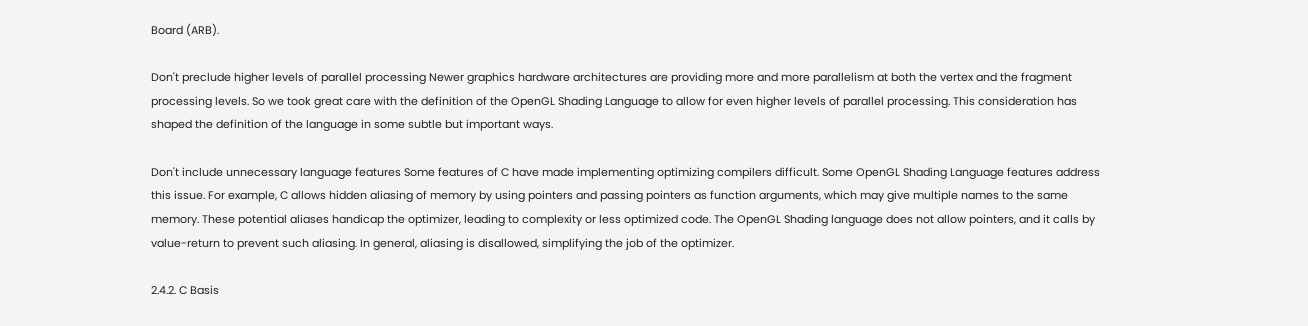Board (ARB).

Don't preclude higher levels of parallel processing Newer graphics hardware architectures are providing more and more parallelism at both the vertex and the fragment processing levels. So we took great care with the definition of the OpenGL Shading Language to allow for even higher levels of parallel processing. This consideration has shaped the definition of the language in some subtle but important ways.

Don't include unnecessary language features Some features of C have made implementing optimizing compilers difficult. Some OpenGL Shading Language features address this issue. For example, C allows hidden aliasing of memory by using pointers and passing pointers as function arguments, which may give multiple names to the same memory. These potential aliases handicap the optimizer, leading to complexity or less optimized code. The OpenGL Shading language does not allow pointers, and it calls by value-return to prevent such aliasing. In general, aliasing is disallowed, simplifying the job of the optimizer.

2.4.2. C Basis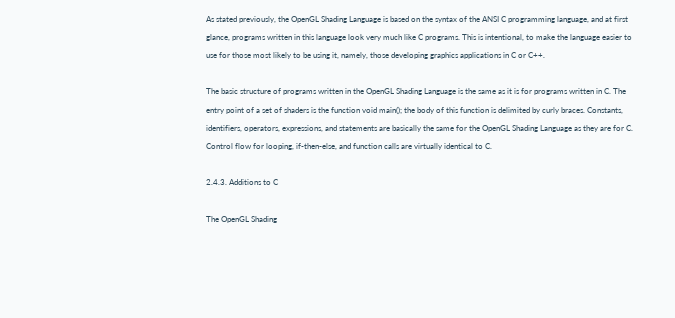As stated previously, the OpenGL Shading Language is based on the syntax of the ANSI C programming language, and at first glance, programs written in this language look very much like C programs. This is intentional, to make the language easier to use for those most likely to be using it, namely, those developing graphics applications in C or C++.

The basic structure of programs written in the OpenGL Shading Language is the same as it is for programs written in C. The entry point of a set of shaders is the function void main(); the body of this function is delimited by curly braces. Constants, identifiers, operators, expressions, and statements are basically the same for the OpenGL Shading Language as they are for C. Control flow for looping, if-then-else, and function calls are virtually identical to C.

2.4.3. Additions to C

The OpenGL Shading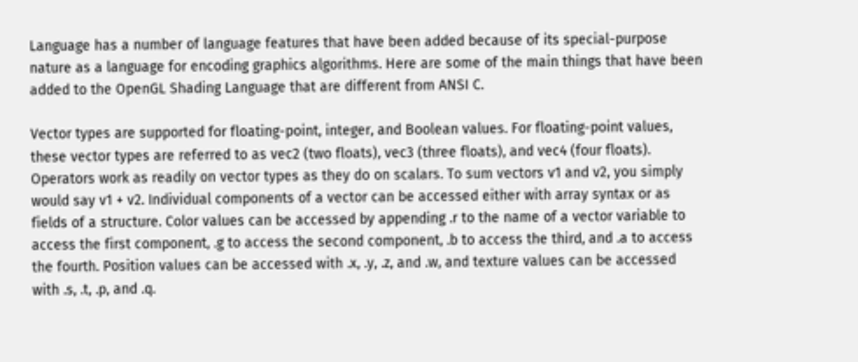Language has a number of language features that have been added because of its special-purpose nature as a language for encoding graphics algorithms. Here are some of the main things that have been added to the OpenGL Shading Language that are different from ANSI C.

Vector types are supported for floating-point, integer, and Boolean values. For floating-point values, these vector types are referred to as vec2 (two floats), vec3 (three floats), and vec4 (four floats). Operators work as readily on vector types as they do on scalars. To sum vectors v1 and v2, you simply would say v1 + v2. Individual components of a vector can be accessed either with array syntax or as fields of a structure. Color values can be accessed by appending .r to the name of a vector variable to access the first component, .g to access the second component, .b to access the third, and .a to access the fourth. Position values can be accessed with .x, .y, .z, and .w, and texture values can be accessed with .s, .t, .p, and .q.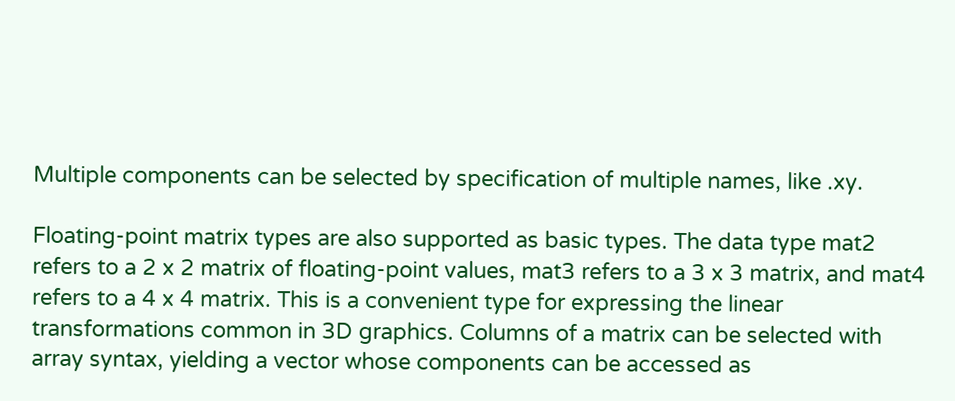Multiple components can be selected by specification of multiple names, like .xy.

Floating-point matrix types are also supported as basic types. The data type mat2 refers to a 2 x 2 matrix of floating-point values, mat3 refers to a 3 x 3 matrix, and mat4 refers to a 4 x 4 matrix. This is a convenient type for expressing the linear transformations common in 3D graphics. Columns of a matrix can be selected with array syntax, yielding a vector whose components can be accessed as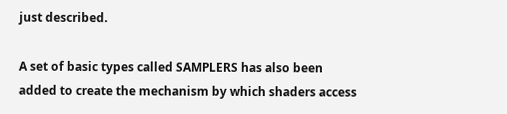just described.

A set of basic types called SAMPLERS has also been added to create the mechanism by which shaders access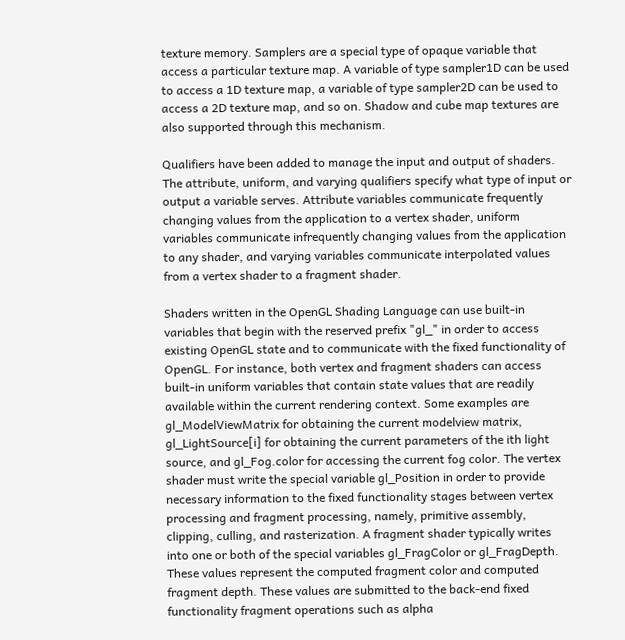texture memory. Samplers are a special type of opaque variable that access a particular texture map. A variable of type sampler1D can be used to access a 1D texture map, a variable of type sampler2D can be used to access a 2D texture map, and so on. Shadow and cube map textures are also supported through this mechanism.

Qualifiers have been added to manage the input and output of shaders. The attribute, uniform, and varying qualifiers specify what type of input or output a variable serves. Attribute variables communicate frequently changing values from the application to a vertex shader, uniform variables communicate infrequently changing values from the application to any shader, and varying variables communicate interpolated values from a vertex shader to a fragment shader.

Shaders written in the OpenGL Shading Language can use built-in variables that begin with the reserved prefix "gl_" in order to access existing OpenGL state and to communicate with the fixed functionality of OpenGL. For instance, both vertex and fragment shaders can access built-in uniform variables that contain state values that are readily available within the current rendering context. Some examples are gl_ModelViewMatrix for obtaining the current modelview matrix, gl_LightSource[i] for obtaining the current parameters of the ith light source, and gl_Fog.color for accessing the current fog color. The vertex shader must write the special variable gl_Position in order to provide necessary information to the fixed functionality stages between vertex processing and fragment processing, namely, primitive assembly, clipping, culling, and rasterization. A fragment shader typically writes into one or both of the special variables gl_FragColor or gl_FragDepth. These values represent the computed fragment color and computed fragment depth. These values are submitted to the back-end fixed functionality fragment operations such as alpha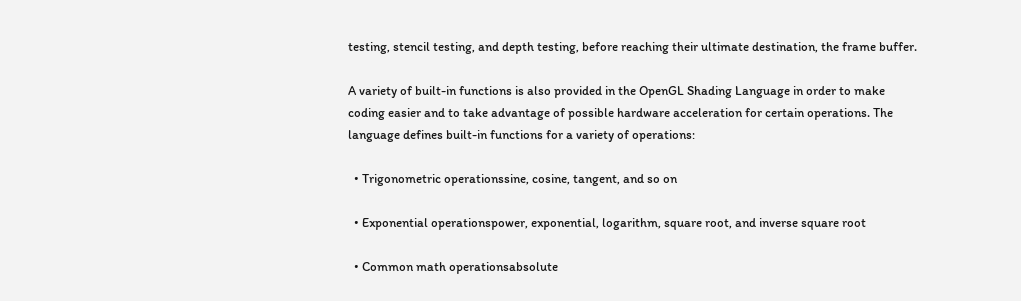testing, stencil testing, and depth testing, before reaching their ultimate destination, the frame buffer.

A variety of built-in functions is also provided in the OpenGL Shading Language in order to make coding easier and to take advantage of possible hardware acceleration for certain operations. The language defines built-in functions for a variety of operations:

  • Trigonometric operationssine, cosine, tangent, and so on

  • Exponential operationspower, exponential, logarithm, square root, and inverse square root

  • Common math operationsabsolute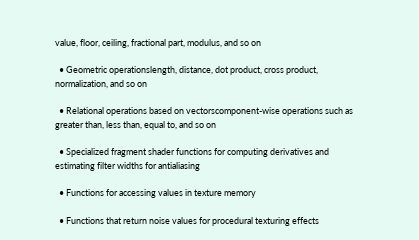value, floor, ceiling, fractional part, modulus, and so on

  • Geometric operationslength, distance, dot product, cross product, normalization, and so on

  • Relational operations based on vectorscomponent-wise operations such as greater than, less than, equal to, and so on

  • Specialized fragment shader functions for computing derivatives and estimating filter widths for antialiasing

  • Functions for accessing values in texture memory

  • Functions that return noise values for procedural texturing effects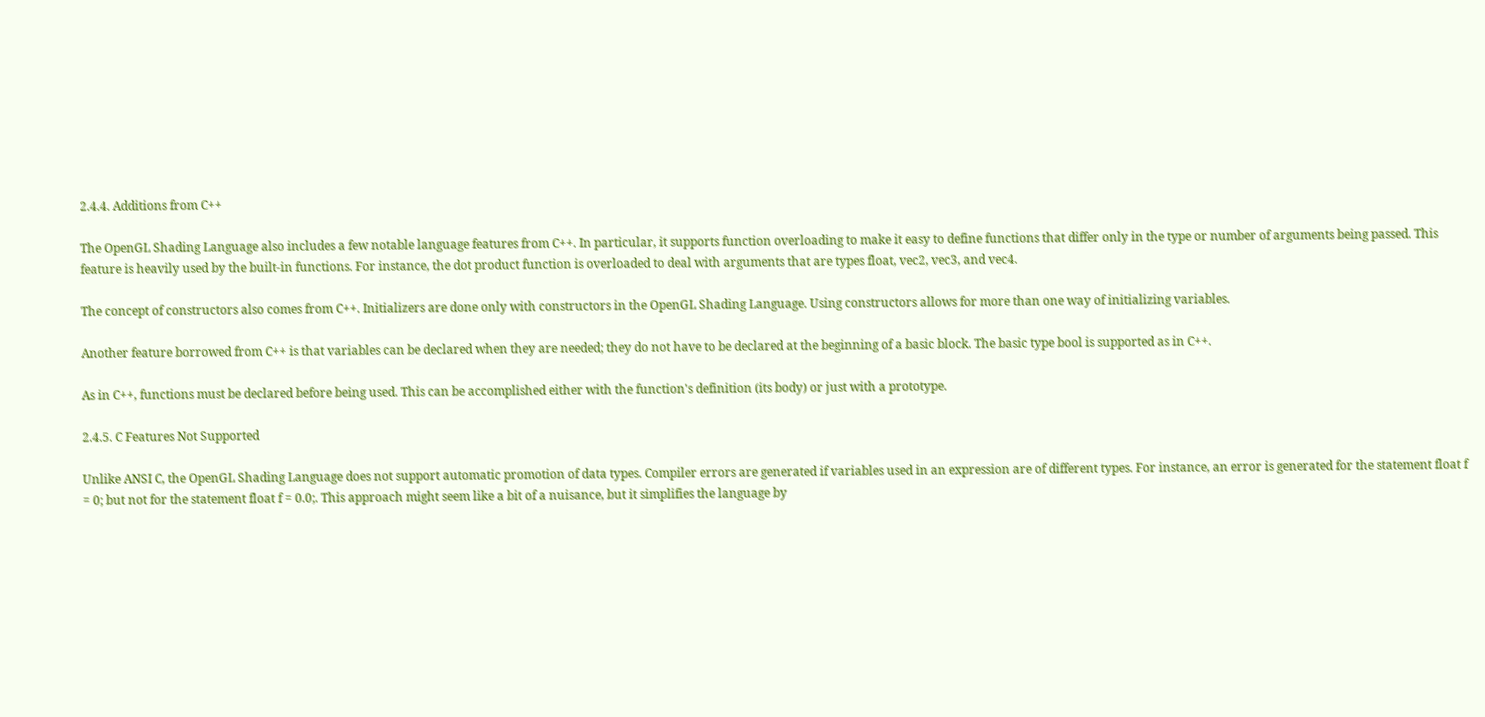2.4.4. Additions from C++

The OpenGL Shading Language also includes a few notable language features from C++. In particular, it supports function overloading to make it easy to define functions that differ only in the type or number of arguments being passed. This feature is heavily used by the built-in functions. For instance, the dot product function is overloaded to deal with arguments that are types float, vec2, vec3, and vec4.

The concept of constructors also comes from C++. Initializers are done only with constructors in the OpenGL Shading Language. Using constructors allows for more than one way of initializing variables.

Another feature borrowed from C++ is that variables can be declared when they are needed; they do not have to be declared at the beginning of a basic block. The basic type bool is supported as in C++.

As in C++, functions must be declared before being used. This can be accomplished either with the function's definition (its body) or just with a prototype.

2.4.5. C Features Not Supported

Unlike ANSI C, the OpenGL Shading Language does not support automatic promotion of data types. Compiler errors are generated if variables used in an expression are of different types. For instance, an error is generated for the statement float f = 0; but not for the statement float f = 0.0;. This approach might seem like a bit of a nuisance, but it simplifies the language by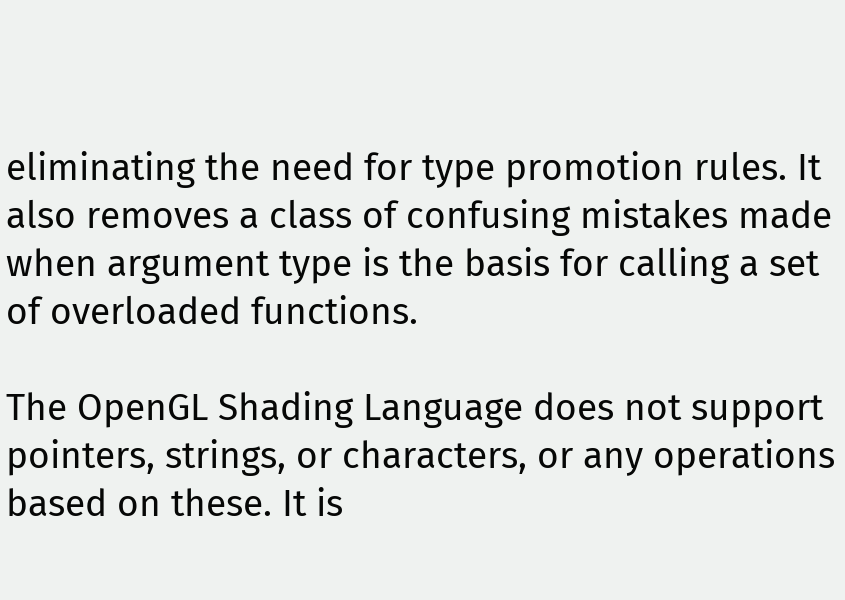eliminating the need for type promotion rules. It also removes a class of confusing mistakes made when argument type is the basis for calling a set of overloaded functions.

The OpenGL Shading Language does not support pointers, strings, or characters, or any operations based on these. It is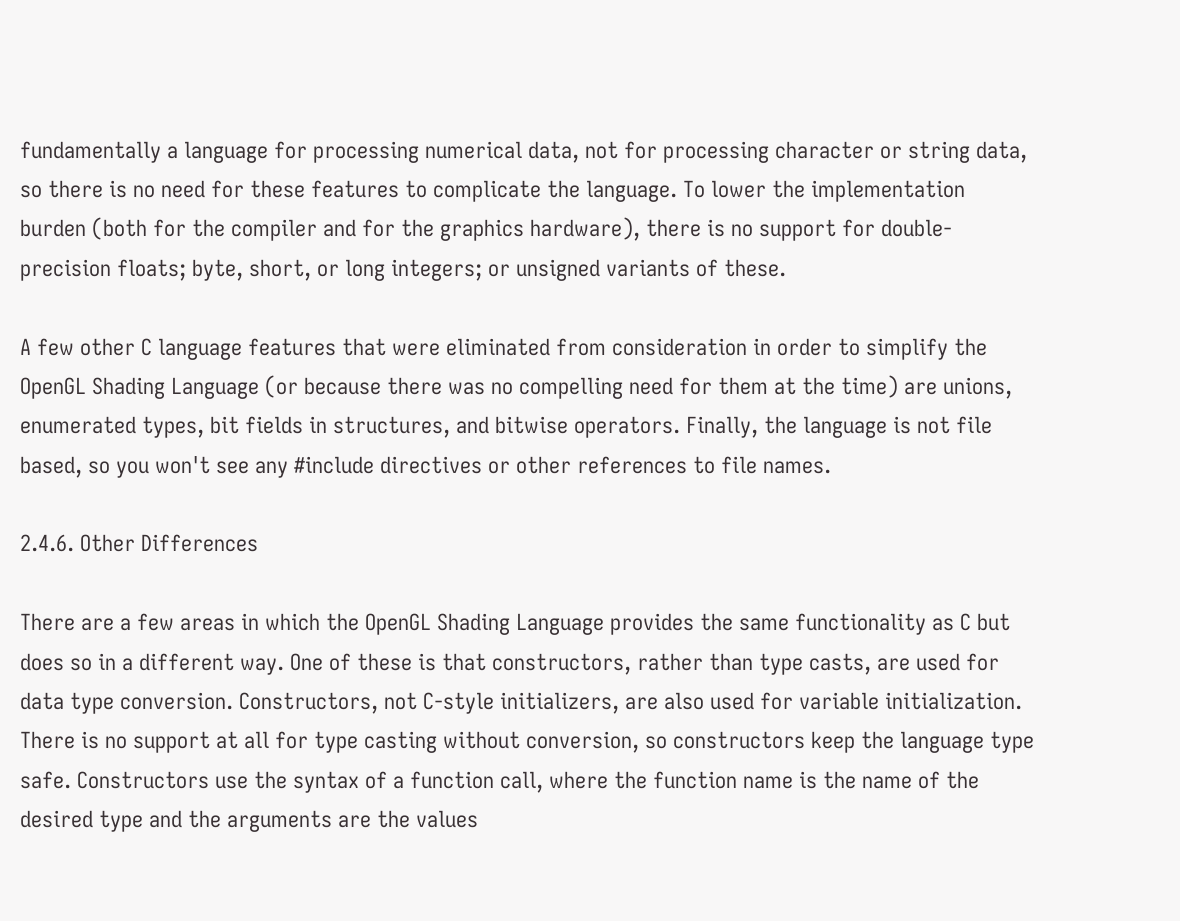fundamentally a language for processing numerical data, not for processing character or string data, so there is no need for these features to complicate the language. To lower the implementation burden (both for the compiler and for the graphics hardware), there is no support for double-precision floats; byte, short, or long integers; or unsigned variants of these.

A few other C language features that were eliminated from consideration in order to simplify the OpenGL Shading Language (or because there was no compelling need for them at the time) are unions, enumerated types, bit fields in structures, and bitwise operators. Finally, the language is not file based, so you won't see any #include directives or other references to file names.

2.4.6. Other Differences

There are a few areas in which the OpenGL Shading Language provides the same functionality as C but does so in a different way. One of these is that constructors, rather than type casts, are used for data type conversion. Constructors, not C-style initializers, are also used for variable initialization. There is no support at all for type casting without conversion, so constructors keep the language type safe. Constructors use the syntax of a function call, where the function name is the name of the desired type and the arguments are the values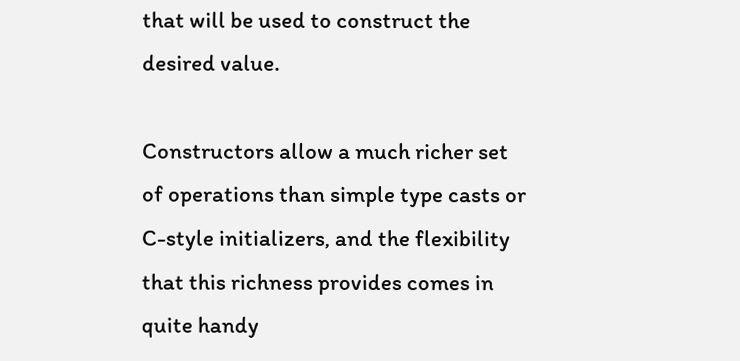that will be used to construct the desired value.

Constructors allow a much richer set of operations than simple type casts or C-style initializers, and the flexibility that this richness provides comes in quite handy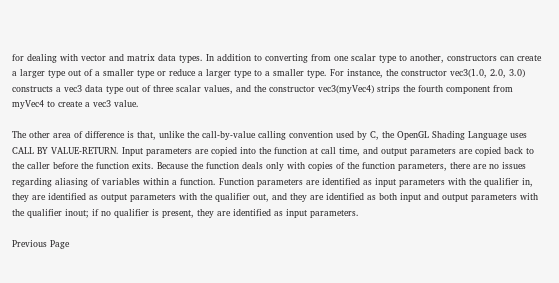for dealing with vector and matrix data types. In addition to converting from one scalar type to another, constructors can create a larger type out of a smaller type or reduce a larger type to a smaller type. For instance, the constructor vec3(1.0, 2.0, 3.0) constructs a vec3 data type out of three scalar values, and the constructor vec3(myVec4) strips the fourth component from myVec4 to create a vec3 value.

The other area of difference is that, unlike the call-by-value calling convention used by C, the OpenGL Shading Language uses CALL BY VALUE-RETURN. Input parameters are copied into the function at call time, and output parameters are copied back to the caller before the function exits. Because the function deals only with copies of the function parameters, there are no issues regarding aliasing of variables within a function. Function parameters are identified as input parameters with the qualifier in, they are identified as output parameters with the qualifier out, and they are identified as both input and output parameters with the qualifier inout; if no qualifier is present, they are identified as input parameters.

Previous Page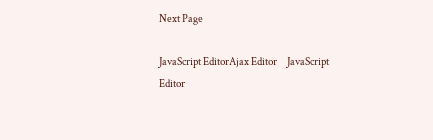Next Page

JavaScript EditorAjax Editor     JavaScript Editor